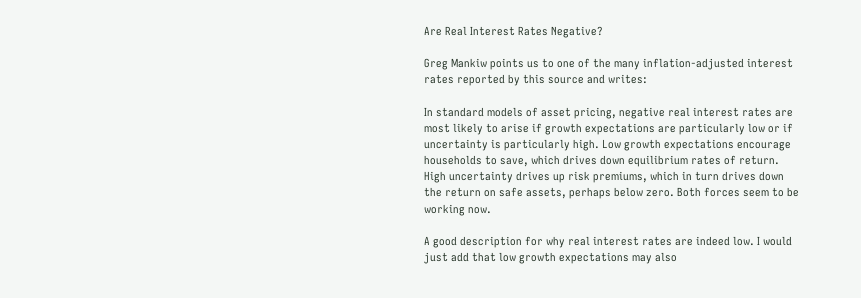Are Real Interest Rates Negative?

Greg Mankiw points us to one of the many inflation-adjusted interest rates reported by this source and writes:

In standard models of asset pricing, negative real interest rates are most likely to arise if growth expectations are particularly low or if uncertainty is particularly high. Low growth expectations encourage households to save, which drives down equilibrium rates of return. High uncertainty drives up risk premiums, which in turn drives down the return on safe assets, perhaps below zero. Both forces seem to be working now.

A good description for why real interest rates are indeed low. I would just add that low growth expectations may also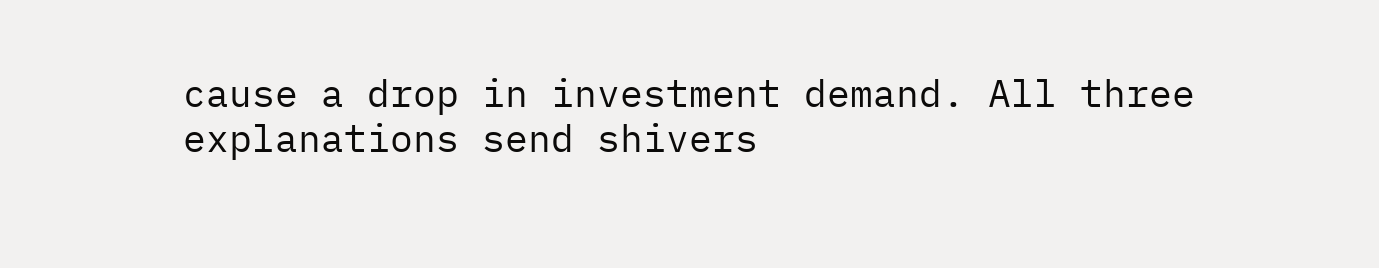cause a drop in investment demand. All three explanations send shivers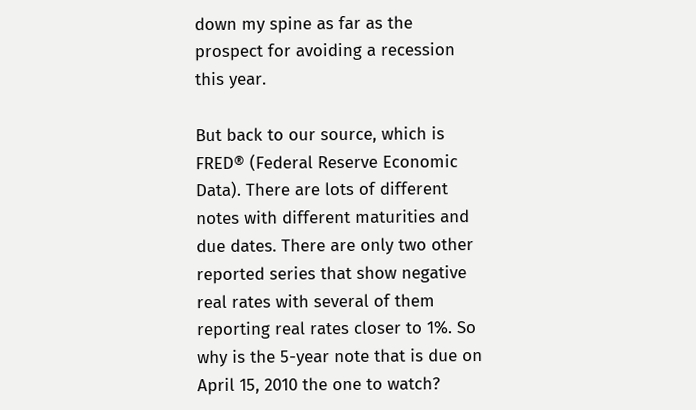down my spine as far as the prospect for avoiding a recession this year.

But back to our source, which is FRED® (Federal Reserve Economic Data). There are lots of different notes with different maturities and due dates. There are only two other reported series that show negative real rates with several of them reporting real rates closer to 1%. So why is the 5-year note that is due on April 15, 2010 the one to watch?